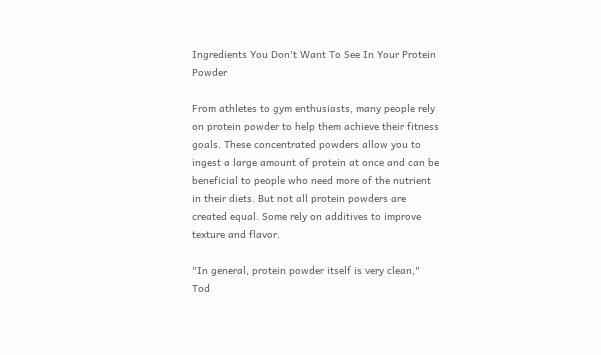Ingredients You Don't Want To See In Your Protein Powder

From athletes to gym enthusiasts, many people rely on protein powder to help them achieve their fitness goals. These concentrated powders allow you to ingest a large amount of protein at once and can be beneficial to people who need more of the nutrient in their diets. But not all protein powders are created equal. Some rely on additives to improve texture and flavor.

"In general, protein powder itself is very clean," Tod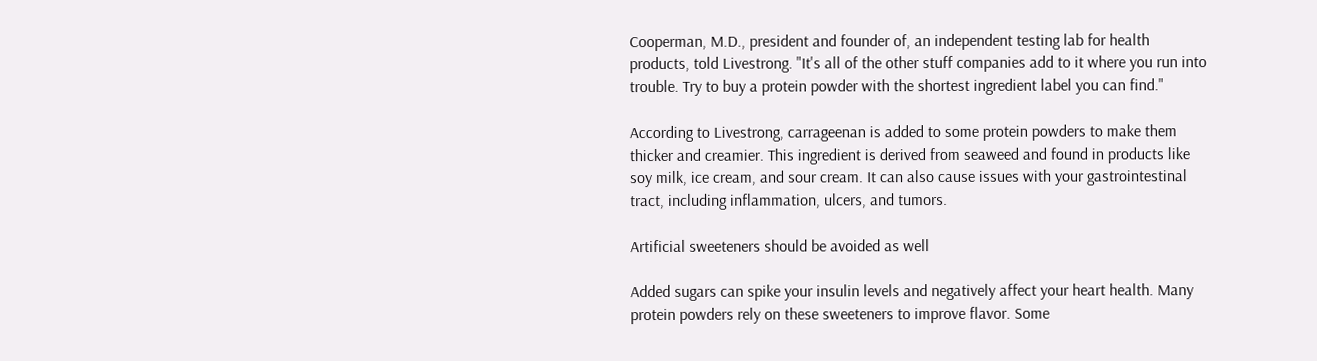Cooperman, M.D., president and founder of, an independent testing lab for health products, told Livestrong. "It's all of the other stuff companies add to it where you run into trouble. Try to buy a protein powder with the shortest ingredient label you can find."

According to Livestrong, carrageenan is added to some protein powders to make them thicker and creamier. This ingredient is derived from seaweed and found in products like soy milk, ice cream, and sour cream. It can also cause issues with your gastrointestinal tract, including inflammation, ulcers, and tumors.

Artificial sweeteners should be avoided as well

Added sugars can spike your insulin levels and negatively affect your heart health. Many protein powders rely on these sweeteners to improve flavor. Some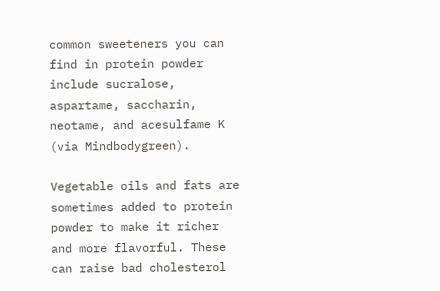common sweeteners you can find in protein powder include sucralose, aspartame, saccharin, neotame, and acesulfame K (via Mindbodygreen).

Vegetable oils and fats are sometimes added to protein powder to make it richer and more flavorful. These can raise bad cholesterol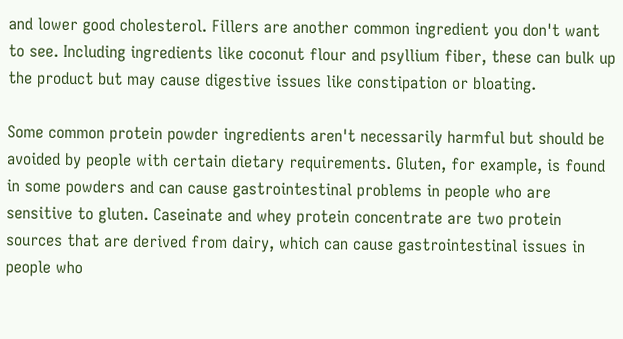and lower good cholesterol. Fillers are another common ingredient you don't want to see. Including ingredients like coconut flour and psyllium fiber, these can bulk up the product but may cause digestive issues like constipation or bloating.

Some common protein powder ingredients aren't necessarily harmful but should be avoided by people with certain dietary requirements. Gluten, for example, is found in some powders and can cause gastrointestinal problems in people who are sensitive to gluten. Caseinate and whey protein concentrate are two protein sources that are derived from dairy, which can cause gastrointestinal issues in people who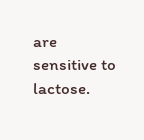are sensitive to lactose.